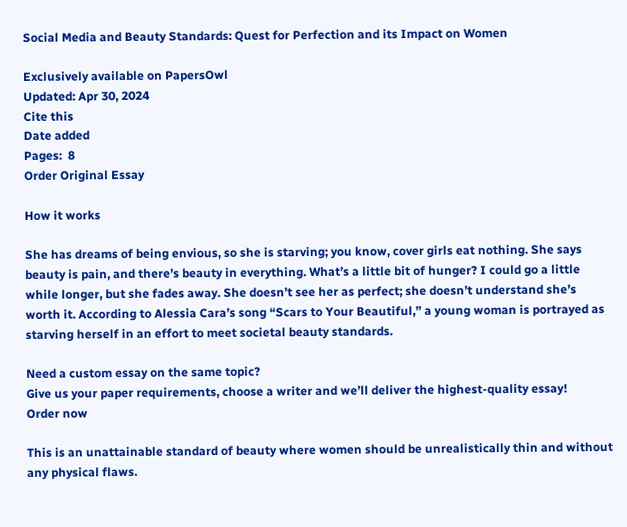Social Media and Beauty Standards: Quest for Perfection and its Impact on Women

Exclusively available on PapersOwl
Updated: Apr 30, 2024
Cite this
Date added
Pages:  8
Order Original Essay

How it works

She has dreams of being envious, so she is starving; you know, cover girls eat nothing. She says beauty is pain, and there’s beauty in everything. What’s a little bit of hunger? I could go a little while longer, but she fades away. She doesn’t see her as perfect; she doesn’t understand she’s worth it. According to Alessia Cara’s song “Scars to Your Beautiful,” a young woman is portrayed as starving herself in an effort to meet societal beauty standards.

Need a custom essay on the same topic?
Give us your paper requirements, choose a writer and we’ll deliver the highest-quality essay!
Order now

This is an unattainable standard of beauty where women should be unrealistically thin and without any physical flaws.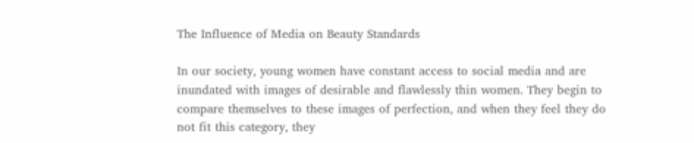The Influence of Media on Beauty Standards

In our society, young women have constant access to social media and are inundated with images of desirable and flawlessly thin women. They begin to compare themselves to these images of perfection, and when they feel they do not fit this category, they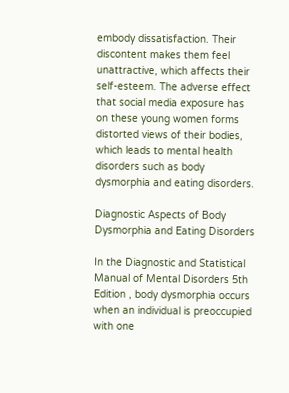embody dissatisfaction. Their discontent makes them feel unattractive, which affects their self-esteem. The adverse effect that social media exposure has on these young women forms distorted views of their bodies, which leads to mental health disorders such as body dysmorphia and eating disorders.

Diagnostic Aspects of Body Dysmorphia and Eating Disorders

In the Diagnostic and Statistical Manual of Mental Disorders 5th Edition , body dysmorphia occurs when an individual is preoccupied with one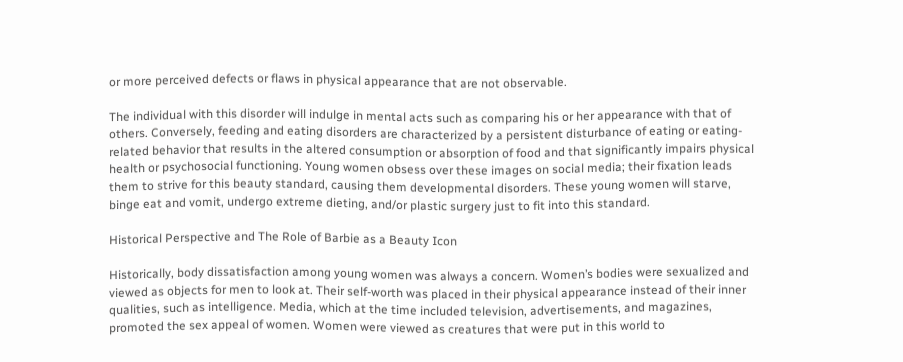or more perceived defects or flaws in physical appearance that are not observable.

The individual with this disorder will indulge in mental acts such as comparing his or her appearance with that of others. Conversely, feeding and eating disorders are characterized by a persistent disturbance of eating or eating-related behavior that results in the altered consumption or absorption of food and that significantly impairs physical health or psychosocial functioning. Young women obsess over these images on social media; their fixation leads them to strive for this beauty standard, causing them developmental disorders. These young women will starve, binge eat and vomit, undergo extreme dieting, and/or plastic surgery just to fit into this standard.

Historical Perspective and The Role of Barbie as a Beauty Icon

Historically, body dissatisfaction among young women was always a concern. Women’s bodies were sexualized and viewed as objects for men to look at. Their self-worth was placed in their physical appearance instead of their inner qualities, such as intelligence. Media, which at the time included television, advertisements, and magazines, promoted the sex appeal of women. Women were viewed as creatures that were put in this world to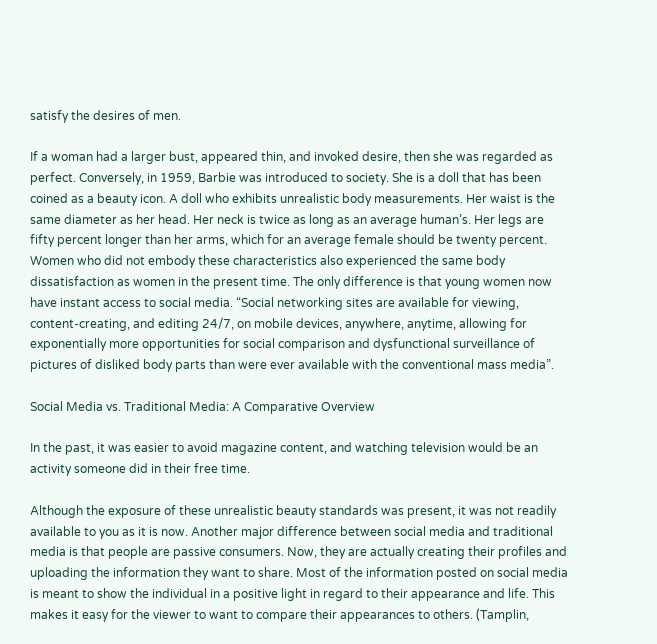satisfy the desires of men.

If a woman had a larger bust, appeared thin, and invoked desire, then she was regarded as perfect. Conversely, in 1959, Barbie was introduced to society. She is a doll that has been coined as a beauty icon. A doll who exhibits unrealistic body measurements. Her waist is the same diameter as her head. Her neck is twice as long as an average human’s. Her legs are fifty percent longer than her arms, which for an average female should be twenty percent. Women who did not embody these characteristics also experienced the same body dissatisfaction as women in the present time. The only difference is that young women now have instant access to social media. “Social networking sites are available for viewing, content-creating, and editing 24/7, on mobile devices, anywhere, anytime, allowing for exponentially more opportunities for social comparison and dysfunctional surveillance of pictures of disliked body parts than were ever available with the conventional mass media”.

Social Media vs. Traditional Media: A Comparative Overview

In the past, it was easier to avoid magazine content, and watching television would be an activity someone did in their free time.

Although the exposure of these unrealistic beauty standards was present, it was not readily available to you as it is now. Another major difference between social media and traditional media is that people are passive consumers. Now, they are actually creating their profiles and uploading the information they want to share. Most of the information posted on social media is meant to show the individual in a positive light in regard to their appearance and life. This makes it easy for the viewer to want to compare their appearances to others. (Tamplin,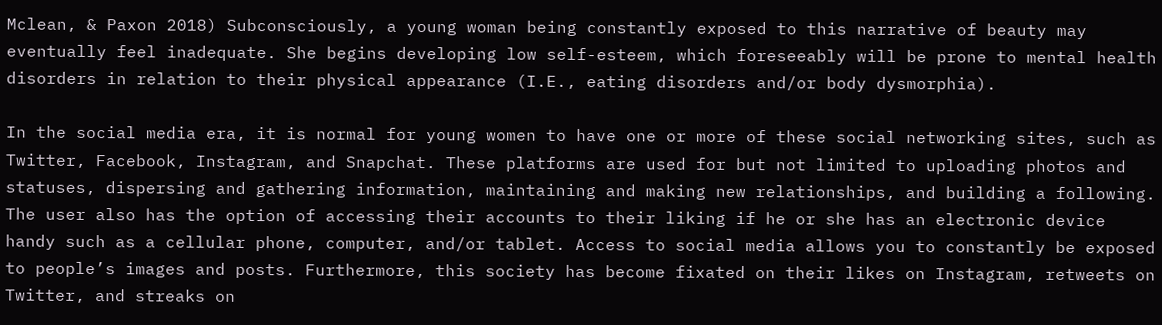Mclean, & Paxon 2018) Subconsciously, a young woman being constantly exposed to this narrative of beauty may eventually feel inadequate. She begins developing low self-esteem, which foreseeably will be prone to mental health disorders in relation to their physical appearance (I.E., eating disorders and/or body dysmorphia).

In the social media era, it is normal for young women to have one or more of these social networking sites, such as Twitter, Facebook, Instagram, and Snapchat. These platforms are used for but not limited to uploading photos and statuses, dispersing and gathering information, maintaining and making new relationships, and building a following. The user also has the option of accessing their accounts to their liking if he or she has an electronic device handy such as a cellular phone, computer, and/or tablet. Access to social media allows you to constantly be exposed to people’s images and posts. Furthermore, this society has become fixated on their likes on Instagram, retweets on Twitter, and streaks on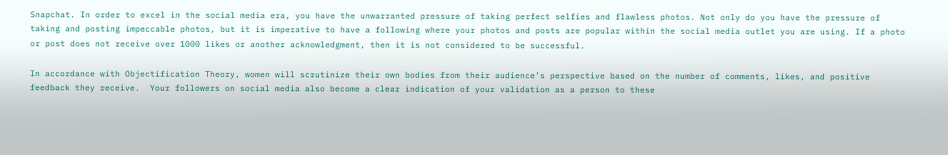Snapchat. In order to excel in the social media era, you have the unwarranted pressure of taking perfect selfies and flawless photos. Not only do you have the pressure of taking and posting impeccable photos, but it is imperative to have a following where your photos and posts are popular within the social media outlet you are using. If a photo or post does not receive over 1000 likes or another acknowledgment, then it is not considered to be successful.

In accordance with Objectification Theory, women will scrutinize their own bodies from their audience’s perspective based on the number of comments, likes, and positive feedback they receive.  Your followers on social media also become a clear indication of your validation as a person to these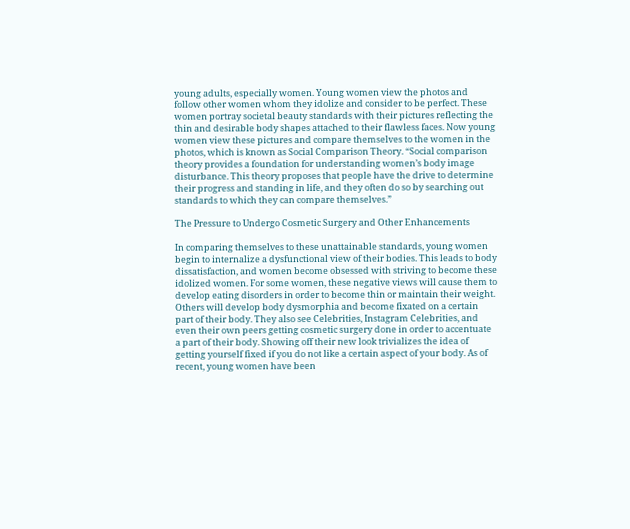young adults, especially women. Young women view the photos and follow other women whom they idolize and consider to be perfect. These women portray societal beauty standards with their pictures reflecting the thin and desirable body shapes attached to their flawless faces. Now young women view these pictures and compare themselves to the women in the photos, which is known as Social Comparison Theory. “Social comparison theory provides a foundation for understanding women’s body image disturbance. This theory proposes that people have the drive to determine their progress and standing in life, and they often do so by searching out standards to which they can compare themselves.”

The Pressure to Undergo Cosmetic Surgery and Other Enhancements

In comparing themselves to these unattainable standards, young women begin to internalize a dysfunctional view of their bodies. This leads to body dissatisfaction, and women become obsessed with striving to become these idolized women. For some women, these negative views will cause them to develop eating disorders in order to become thin or maintain their weight. Others will develop body dysmorphia and become fixated on a certain part of their body. They also see Celebrities, Instagram Celebrities, and even their own peers getting cosmetic surgery done in order to accentuate a part of their body. Showing off their new look trivializes the idea of getting yourself fixed if you do not like a certain aspect of your body. As of recent, young women have been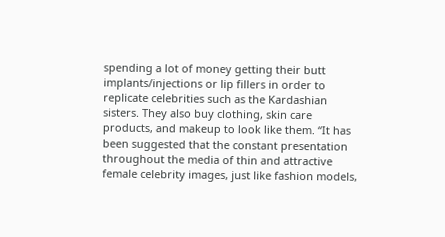spending a lot of money getting their butt implants/injections or lip fillers in order to replicate celebrities such as the Kardashian sisters. They also buy clothing, skin care products, and makeup to look like them. “It has been suggested that the constant presentation throughout the media of thin and attractive female celebrity images, just like fashion models,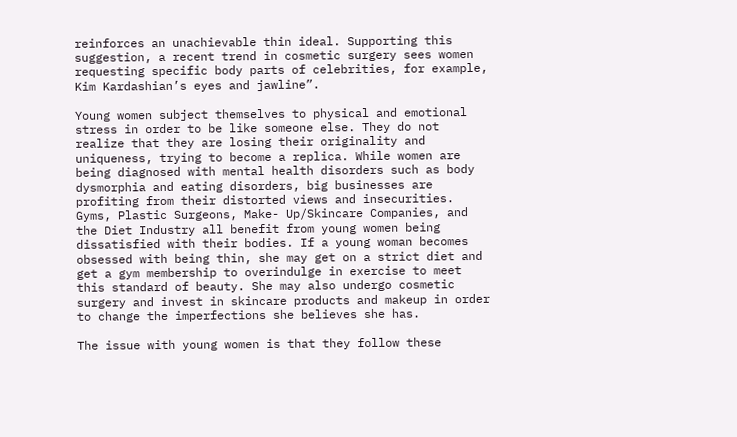reinforces an unachievable thin ideal. Supporting this suggestion, a recent trend in cosmetic surgery sees women requesting specific body parts of celebrities, for example, Kim Kardashian’s eyes and jawline”.

Young women subject themselves to physical and emotional stress in order to be like someone else. They do not realize that they are losing their originality and uniqueness, trying to become a replica. While women are being diagnosed with mental health disorders such as body dysmorphia and eating disorders, big businesses are profiting from their distorted views and insecurities. Gyms, Plastic Surgeons, Make- Up/Skincare Companies, and the Diet Industry all benefit from young women being dissatisfied with their bodies. If a young woman becomes obsessed with being thin, she may get on a strict diet and get a gym membership to overindulge in exercise to meet this standard of beauty. She may also undergo cosmetic surgery and invest in skincare products and makeup in order to change the imperfections she believes she has.

The issue with young women is that they follow these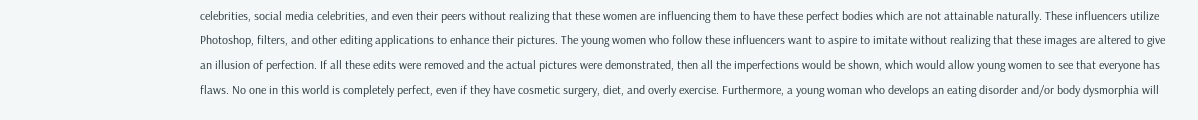celebrities, social media celebrities, and even their peers without realizing that these women are influencing them to have these perfect bodies which are not attainable naturally. These influencers utilize Photoshop, filters, and other editing applications to enhance their pictures. The young women who follow these influencers want to aspire to imitate without realizing that these images are altered to give an illusion of perfection. If all these edits were removed and the actual pictures were demonstrated, then all the imperfections would be shown, which would allow young women to see that everyone has flaws. No one in this world is completely perfect, even if they have cosmetic surgery, diet, and overly exercise. Furthermore, a young woman who develops an eating disorder and/or body dysmorphia will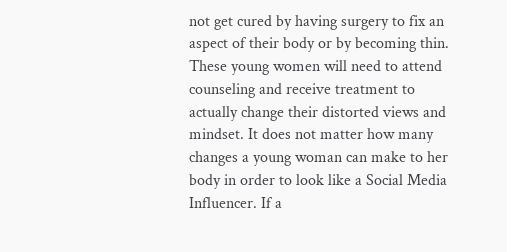not get cured by having surgery to fix an aspect of their body or by becoming thin. These young women will need to attend counseling and receive treatment to actually change their distorted views and mindset. It does not matter how many changes a young woman can make to her body in order to look like a Social Media Influencer. If a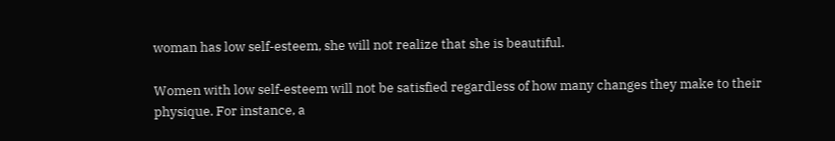woman has low self-esteem, she will not realize that she is beautiful.

Women with low self-esteem will not be satisfied regardless of how many changes they make to their physique. For instance, a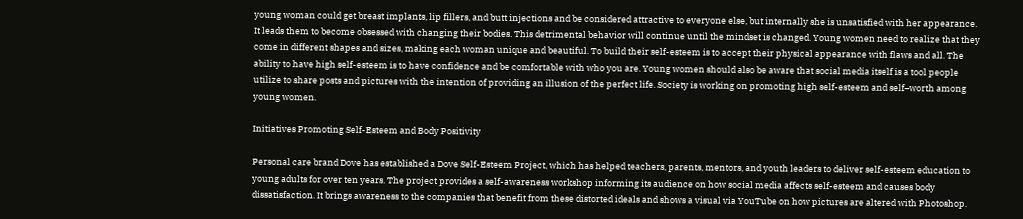young woman could get breast implants, lip fillers, and butt injections and be considered attractive to everyone else, but internally she is unsatisfied with her appearance. It leads them to become obsessed with changing their bodies. This detrimental behavior will continue until the mindset is changed. Young women need to realize that they come in different shapes and sizes, making each woman unique and beautiful. To build their self-esteem is to accept their physical appearance with flaws and all. The ability to have high self-esteem is to have confidence and be comfortable with who you are. Young women should also be aware that social media itself is a tool people utilize to share posts and pictures with the intention of providing an illusion of the perfect life. Society is working on promoting high self-esteem and self–worth among young women.

Initiatives Promoting Self-Esteem and Body Positivity

Personal care brand Dove has established a Dove Self-Esteem Project, which has helped teachers, parents, mentors, and youth leaders to deliver self-esteem education to young adults for over ten years. The project provides a self-awareness workshop informing its audience on how social media affects self-esteem and causes body dissatisfaction. It brings awareness to the companies that benefit from these distorted ideals and shows a visual via YouTube on how pictures are altered with Photoshop.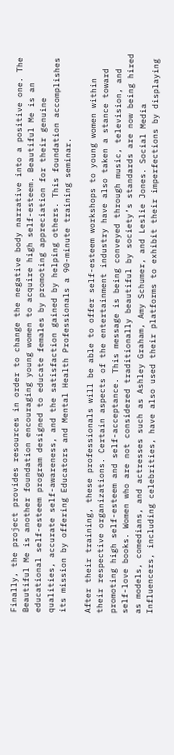Finally, the project provides resources in order to change the negative body narrative into a positive one. The Beautiful Me is another foundation encouraging young women to acquire high self-esteem. Beautiful Me is an educational self-esteem program designed to educate females by promoting appreciation for their genuine qualities, accurate self-awareness, and the satisfaction gained by helping others. This foundation accomplishes its mission by offering Educators and Mental Health Professionals a 90-minute training seminar.

After their training, these professionals will be able to offer self-esteem workshops to young women within their respective organizations. Certain aspects of the entertainment industry have also taken a stance toward promoting high self-esteem and self-acceptance. This message is being conveyed through music, television, and self-love books. Women who are not considered traditionally beautiful by society’s standards are now being hired as models, comedians, and actresses such as Ashley Graham, Amy Schumer, and Leslie Jones. Social Media Influencers, including celebrities, have also used their platforms to exhibit their imperfections by displaying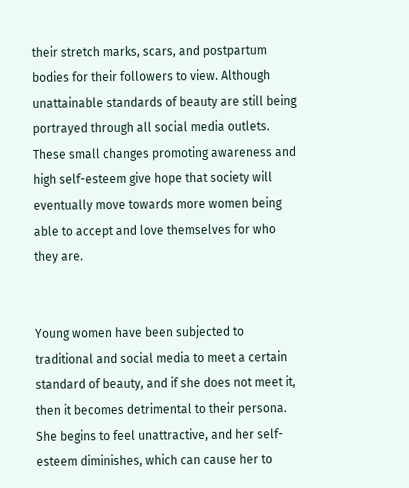their stretch marks, scars, and postpartum bodies for their followers to view. Although unattainable standards of beauty are still being portrayed through all social media outlets. These small changes promoting awareness and high self-esteem give hope that society will eventually move towards more women being able to accept and love themselves for who they are.


Young women have been subjected to traditional and social media to meet a certain standard of beauty, and if she does not meet it, then it becomes detrimental to their persona. She begins to feel unattractive, and her self-esteem diminishes, which can cause her to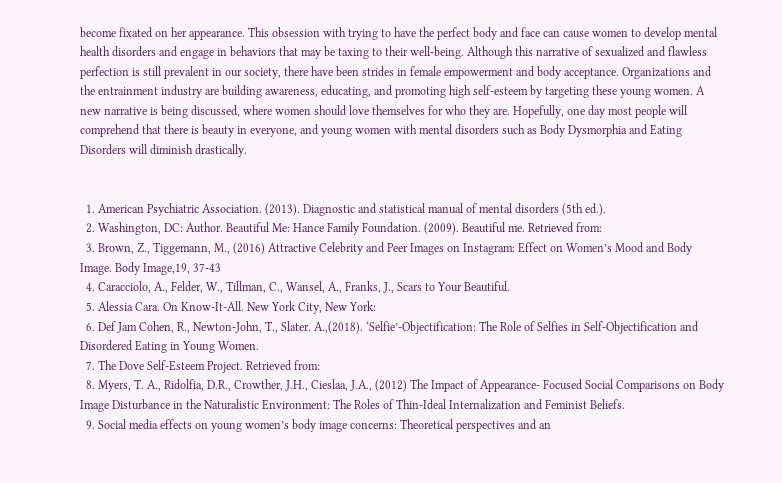become fixated on her appearance. This obsession with trying to have the perfect body and face can cause women to develop mental health disorders and engage in behaviors that may be taxing to their well-being. Although this narrative of sexualized and flawless perfection is still prevalent in our society, there have been strides in female empowerment and body acceptance. Organizations and the entrainment industry are building awareness, educating, and promoting high self-esteem by targeting these young women. A new narrative is being discussed, where women should love themselves for who they are. Hopefully, one day most people will comprehend that there is beauty in everyone, and young women with mental disorders such as Body Dysmorphia and Eating Disorders will diminish drastically.


  1. American Psychiatric Association. (2013). Diagnostic and statistical manual of mental disorders (5th ed.).
  2. Washington, DC: Author. Beautiful Me: Hance Family Foundation. (2009). Beautiful me. Retrieved from:
  3. Brown, Z., Tiggemann, M., (2016) Attractive Celebrity and Peer Images on Instagram: Effect on Women’s Mood and Body Image. Body Image,19, 37-43
  4. Caracciolo, A., Felder, W., Tillman, C., Wansel, A., Franks, J., Scars to Your Beautiful.
  5. Alessia Cara. On Know-It-All. New York City, New York:
  6. Def Jam Cohen, R., Newton-John, T., Slater. A.,(2018). ‘Selfie’-Objectification: The Role of Selfies in Self-Objectification and Disordered Eating in Young Women.
  7. The Dove Self-Esteem Project. Retrieved from:
  8. Myers, T. A., Ridolfia, D.R., Crowther, J.H., Cieslaa, J.A., (2012) The Impact of Appearance- Focused Social Comparisons on Body Image Disturbance in the Naturalistic Environment: The Roles of Thin-Ideal Internalization and Feminist Beliefs.
  9. Social media effects on young women’s body image concerns: Theoretical perspectives and an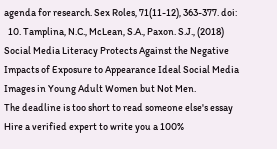agenda for research. Sex Roles, 71(11-12), 363-377. doi:
  10. Tamplina, N.C., McLean, S.A., Paxon. S.J., (2018) Social Media Literacy Protects Against the Negative Impacts of Exposure to Appearance Ideal Social Media Images in Young Adult Women but Not Men.
The deadline is too short to read someone else's essay
Hire a verified expert to write you a 100%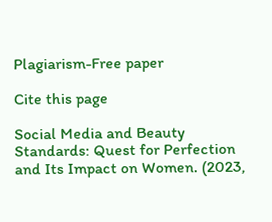Plagiarism-Free paper

Cite this page

Social Media and Beauty Standards: Quest for Perfection and Its Impact on Women. (2023,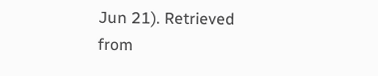Jun 21). Retrieved from